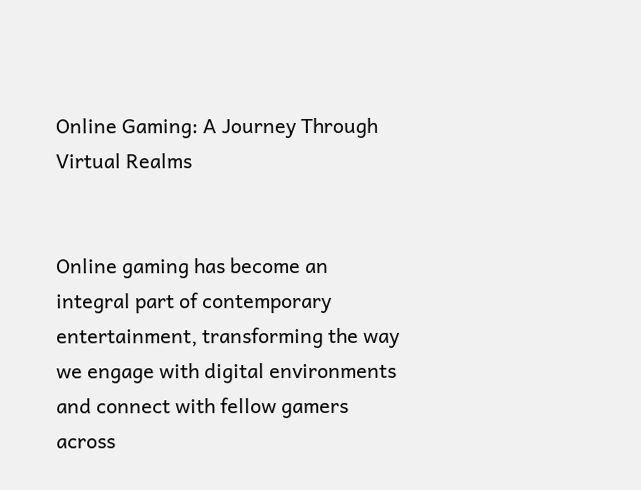Online Gaming: A Journey Through Virtual Realms


Online gaming has become an integral part of contemporary entertainment, transforming the way we engage with digital environments and connect with fellow gamers across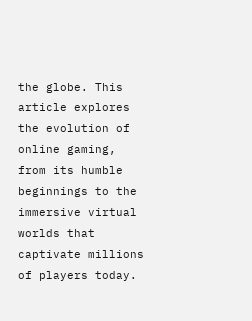the globe. This article explores the evolution of online gaming, from its humble beginnings to the immersive virtual worlds that captivate millions of players today.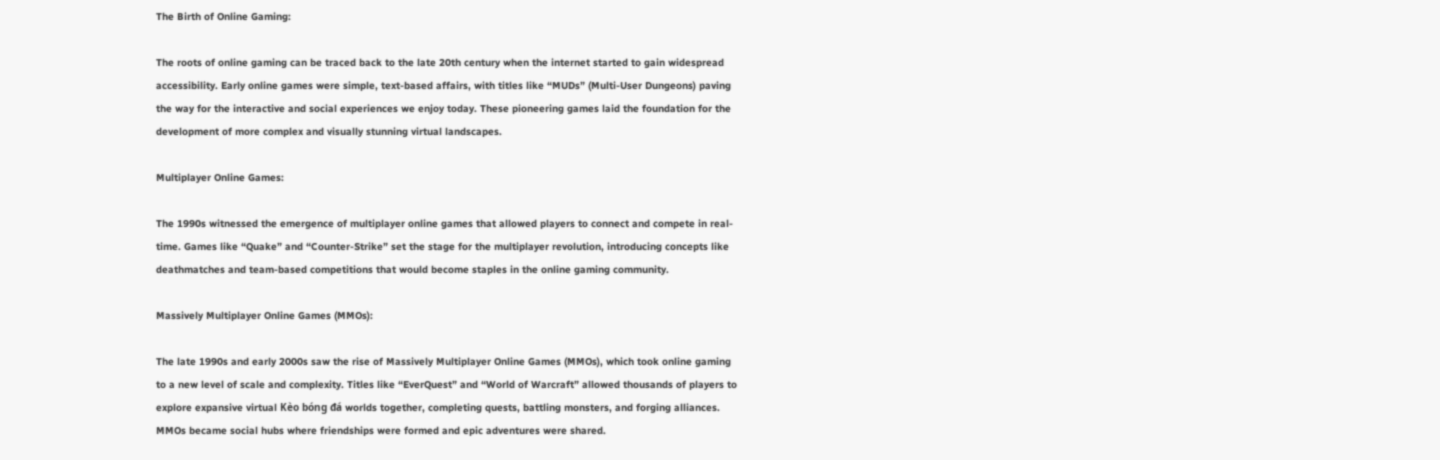The Birth of Online Gaming:

The roots of online gaming can be traced back to the late 20th century when the internet started to gain widespread accessibility. Early online games were simple, text-based affairs, with titles like “MUDs” (Multi-User Dungeons) paving the way for the interactive and social experiences we enjoy today. These pioneering games laid the foundation for the development of more complex and visually stunning virtual landscapes.

Multiplayer Online Games:

The 1990s witnessed the emergence of multiplayer online games that allowed players to connect and compete in real-time. Games like “Quake” and “Counter-Strike” set the stage for the multiplayer revolution, introducing concepts like deathmatches and team-based competitions that would become staples in the online gaming community.

Massively Multiplayer Online Games (MMOs):

The late 1990s and early 2000s saw the rise of Massively Multiplayer Online Games (MMOs), which took online gaming to a new level of scale and complexity. Titles like “EverQuest” and “World of Warcraft” allowed thousands of players to explore expansive virtual Kèo bóng đá worlds together, completing quests, battling monsters, and forging alliances. MMOs became social hubs where friendships were formed and epic adventures were shared.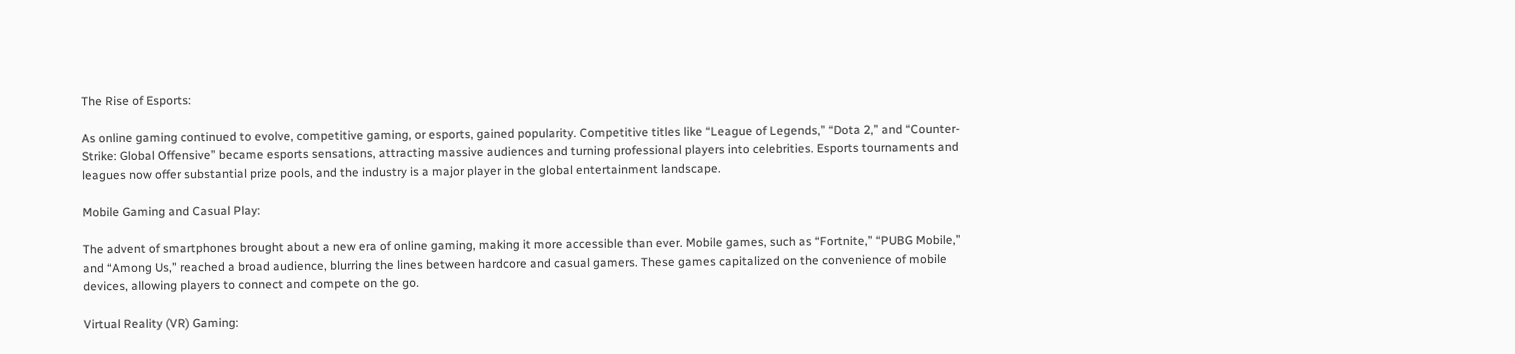The Rise of Esports:

As online gaming continued to evolve, competitive gaming, or esports, gained popularity. Competitive titles like “League of Legends,” “Dota 2,” and “Counter-Strike: Global Offensive” became esports sensations, attracting massive audiences and turning professional players into celebrities. Esports tournaments and leagues now offer substantial prize pools, and the industry is a major player in the global entertainment landscape.

Mobile Gaming and Casual Play:

The advent of smartphones brought about a new era of online gaming, making it more accessible than ever. Mobile games, such as “Fortnite,” “PUBG Mobile,” and “Among Us,” reached a broad audience, blurring the lines between hardcore and casual gamers. These games capitalized on the convenience of mobile devices, allowing players to connect and compete on the go.

Virtual Reality (VR) Gaming: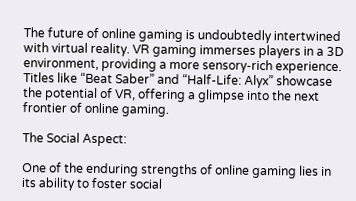The future of online gaming is undoubtedly intertwined with virtual reality. VR gaming immerses players in a 3D environment, providing a more sensory-rich experience. Titles like “Beat Saber” and “Half-Life: Alyx” showcase the potential of VR, offering a glimpse into the next frontier of online gaming.

The Social Aspect:

One of the enduring strengths of online gaming lies in its ability to foster social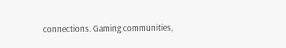connections. Gaming communities,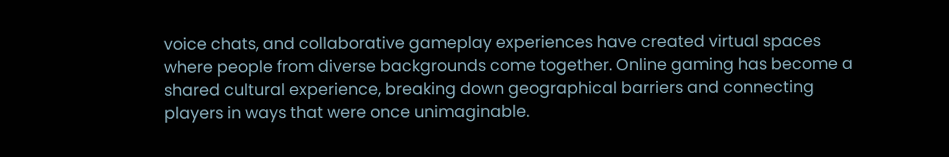voice chats, and collaborative gameplay experiences have created virtual spaces where people from diverse backgrounds come together. Online gaming has become a shared cultural experience, breaking down geographical barriers and connecting players in ways that were once unimaginable.